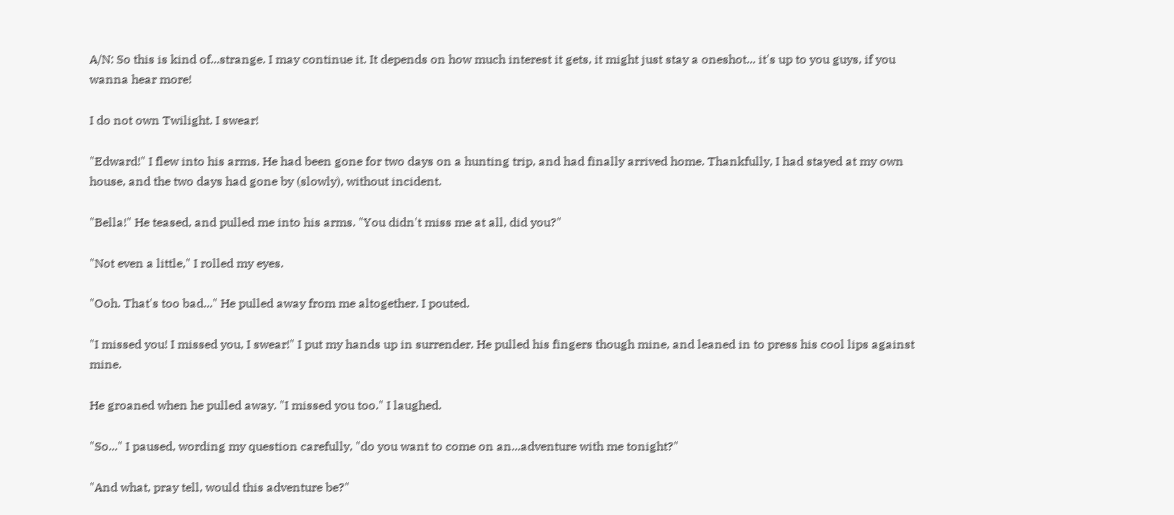A/N: So this is kind of...strange. I may continue it. It depends on how much interest it gets, it might just stay a oneshot... it's up to you guys, if you wanna hear more!

I do not own Twilight. I swear!

"Edward!" I flew into his arms. He had been gone for two days on a hunting trip, and had finally arrived home. Thankfully, I had stayed at my own house, and the two days had gone by (slowly), without incident.

"Bella!" He teased, and pulled me into his arms. "You didn't miss me at all, did you?"

"Not even a little," I rolled my eyes.

"Ooh. That's too bad..." He pulled away from me altogether. I pouted.

"I missed you! I missed you, I swear!" I put my hands up in surrender. He pulled his fingers though mine, and leaned in to press his cool lips against mine.

He groaned when he pulled away. "I missed you too." I laughed.

"So..." I paused, wording my question carefully, "do you want to come on an...adventure with me tonight?"

"And what, pray tell, would this adventure be?"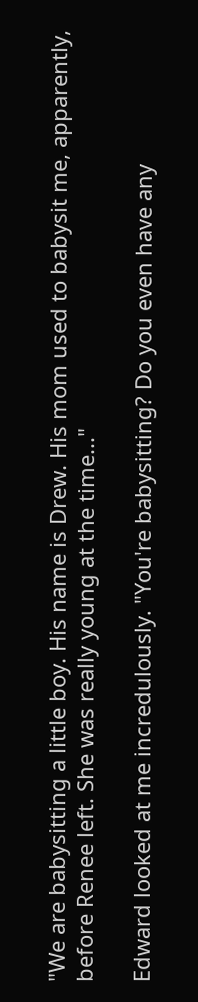"We are babysitting a little boy. His name is Drew. His mom used to babysit me, apparently, before Renee left. She was really young at the time..."

Edward looked at me incredulously. "You're babysitting? Do you even have any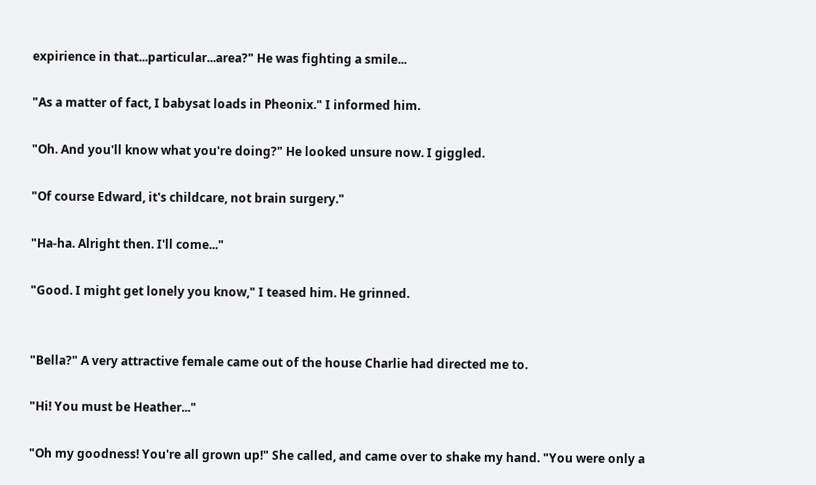expirience in that...particular...area?" He was fighting a smile...

"As a matter of fact, I babysat loads in Pheonix." I informed him.

"Oh. And you'll know what you're doing?" He looked unsure now. I giggled.

"Of course Edward, it's childcare, not brain surgery."

"Ha-ha. Alright then. I'll come..."

"Good. I might get lonely you know," I teased him. He grinned.


"Bella?" A very attractive female came out of the house Charlie had directed me to.

"Hi! You must be Heather..."

"Oh my goodness! You're all grown up!" She called, and came over to shake my hand. "You were only a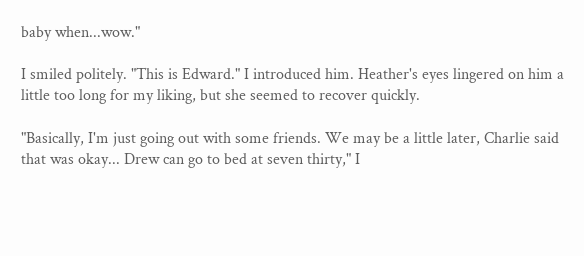baby when...wow."

I smiled politely. "This is Edward." I introduced him. Heather's eyes lingered on him a little too long for my liking, but she seemed to recover quickly.

"Basically, I'm just going out with some friends. We may be a little later, Charlie said that was okay... Drew can go to bed at seven thirty," I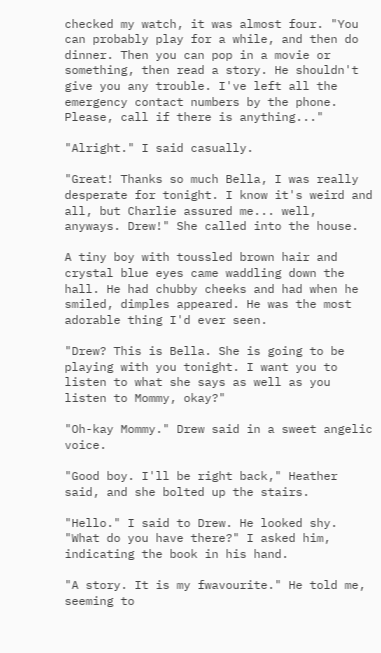checked my watch, it was almost four. "You can probably play for a while, and then do dinner. Then you can pop in a movie or something, then read a story. He shouldn't give you any trouble. I've left all the emergency contact numbers by the phone. Please, call if there is anything..."

"Alright." I said casually.

"Great! Thanks so much Bella, I was really desperate for tonight. I know it's weird and all, but Charlie assured me... well, anyways. Drew!" She called into the house.

A tiny boy with toussled brown hair and crystal blue eyes came waddling down the hall. He had chubby cheeks and had when he smiled, dimples appeared. He was the most adorable thing I'd ever seen.

"Drew? This is Bella. She is going to be playing with you tonight. I want you to listen to what she says as well as you listen to Mommy, okay?"

"Oh-kay Mommy." Drew said in a sweet angelic voice.

"Good boy. I'll be right back," Heather said, and she bolted up the stairs.

"Hello." I said to Drew. He looked shy. "What do you have there?" I asked him, indicating the book in his hand.

"A story. It is my fwavourite." He told me, seeming to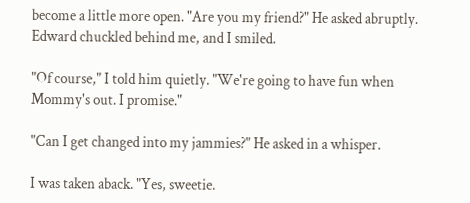become a little more open. "Are you my friend?" He asked abruptly. Edward chuckled behind me, and I smiled.

"Of course," I told him quietly. "We're going to have fun when Mommy's out. I promise."

"Can I get changed into my jammies?" He asked in a whisper.

I was taken aback. "Yes, sweetie.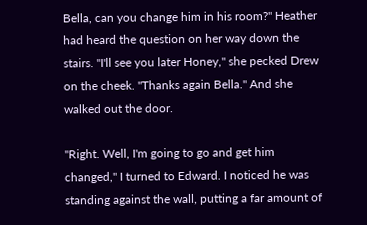Bella, can you change him in his room?" Heather had heard the question on her way down the stairs. "I'll see you later Honey," she pecked Drew on the cheek. "Thanks again Bella." And she walked out the door.

"Right. Well, I'm going to go and get him changed," I turned to Edward. I noticed he was standing against the wall, putting a far amount of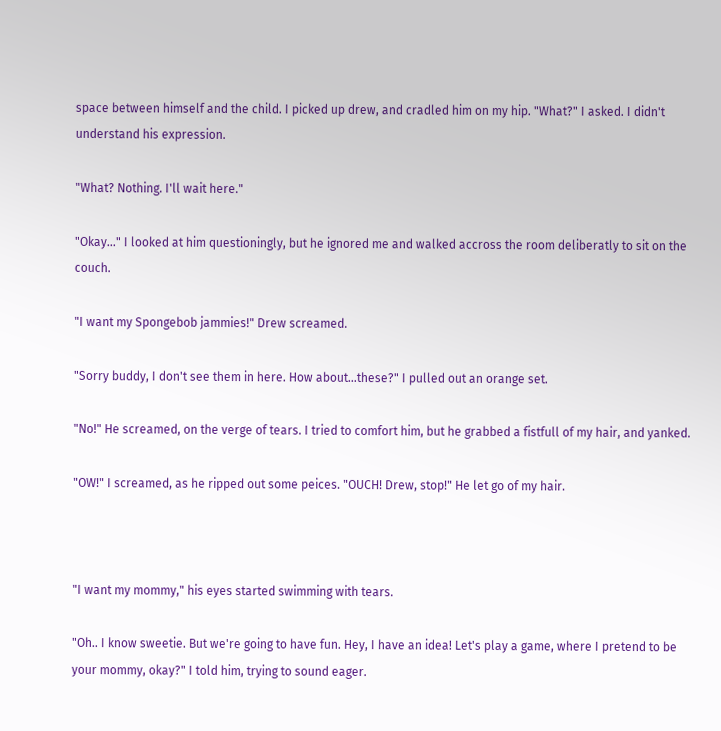space between himself and the child. I picked up drew, and cradled him on my hip. "What?" I asked. I didn't understand his expression.

"What? Nothing. I'll wait here."

"Okay..." I looked at him questioningly, but he ignored me and walked accross the room deliberatly to sit on the couch.

"I want my Spongebob jammies!" Drew screamed.

"Sorry buddy, I don't see them in here. How about...these?" I pulled out an orange set.

"No!" He screamed, on the verge of tears. I tried to comfort him, but he grabbed a fistfull of my hair, and yanked.

"OW!" I screamed, as he ripped out some peices. "OUCH! Drew, stop!" He let go of my hair.



"I want my mommy," his eyes started swimming with tears.

"Oh.. I know sweetie. But we're going to have fun. Hey, I have an idea! Let's play a game, where I pretend to be your mommy, okay?" I told him, trying to sound eager.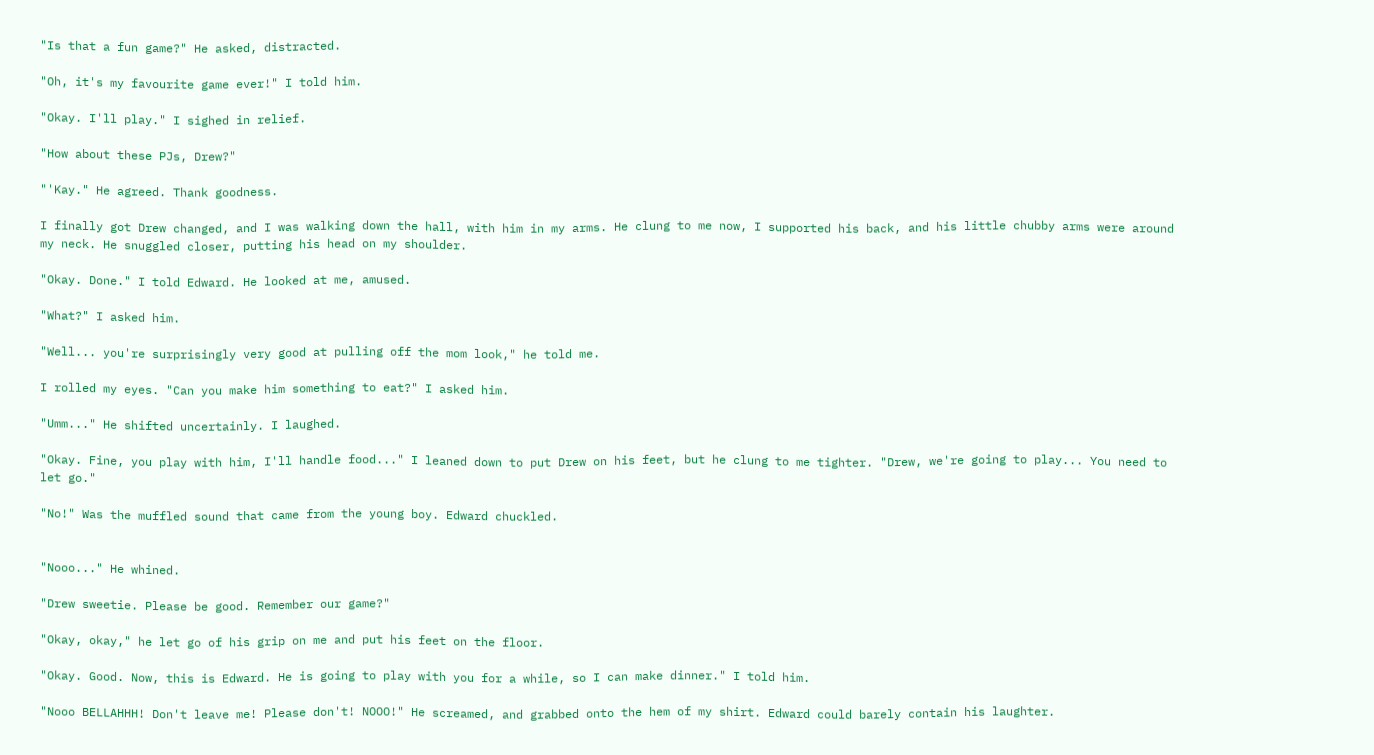"Is that a fun game?" He asked, distracted.

"Oh, it's my favourite game ever!" I told him.

"Okay. I'll play." I sighed in relief.

"How about these PJs, Drew?"

"'Kay." He agreed. Thank goodness.

I finally got Drew changed, and I was walking down the hall, with him in my arms. He clung to me now, I supported his back, and his little chubby arms were around my neck. He snuggled closer, putting his head on my shoulder.

"Okay. Done." I told Edward. He looked at me, amused.

"What?" I asked him.

"Well... you're surprisingly very good at pulling off the mom look," he told me.

I rolled my eyes. "Can you make him something to eat?" I asked him.

"Umm..." He shifted uncertainly. I laughed.

"Okay. Fine, you play with him, I'll handle food..." I leaned down to put Drew on his feet, but he clung to me tighter. "Drew, we're going to play... You need to let go."

"No!" Was the muffled sound that came from the young boy. Edward chuckled.


"Nooo..." He whined.

"Drew sweetie. Please be good. Remember our game?"

"Okay, okay," he let go of his grip on me and put his feet on the floor.

"Okay. Good. Now, this is Edward. He is going to play with you for a while, so I can make dinner." I told him.

"Nooo BELLAHHH! Don't leave me! Please don't! NOOO!" He screamed, and grabbed onto the hem of my shirt. Edward could barely contain his laughter.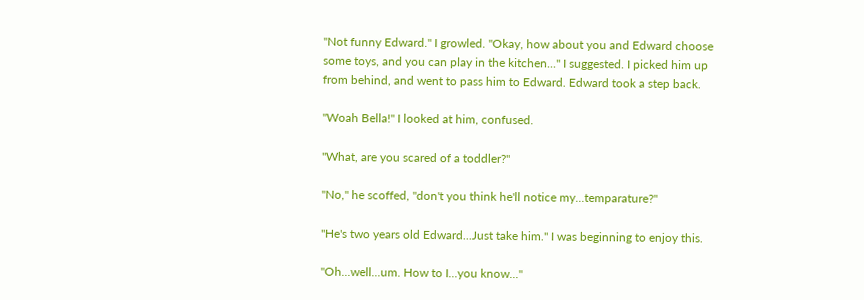"Not funny Edward." I growled. "Okay, how about you and Edward choose some toys, and you can play in the kitchen..." I suggested. I picked him up from behind, and went to pass him to Edward. Edward took a step back.

"Woah Bella!" I looked at him, confused.

"What, are you scared of a toddler?"

"No," he scoffed, "don't you think he'll notice my...temparature?"

"He's two years old Edward...Just take him." I was beginning to enjoy this.

"Oh...well...um. How to I...you know..."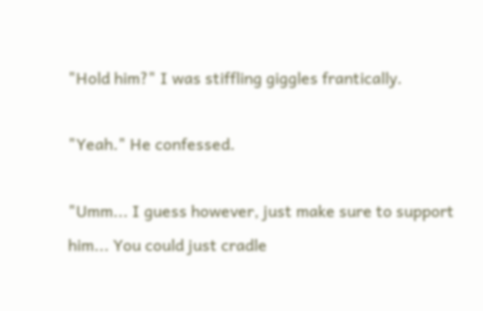"Hold him?" I was stiffling giggles frantically.

"Yeah." He confessed.

"Umm... I guess however, just make sure to support him... You could just cradle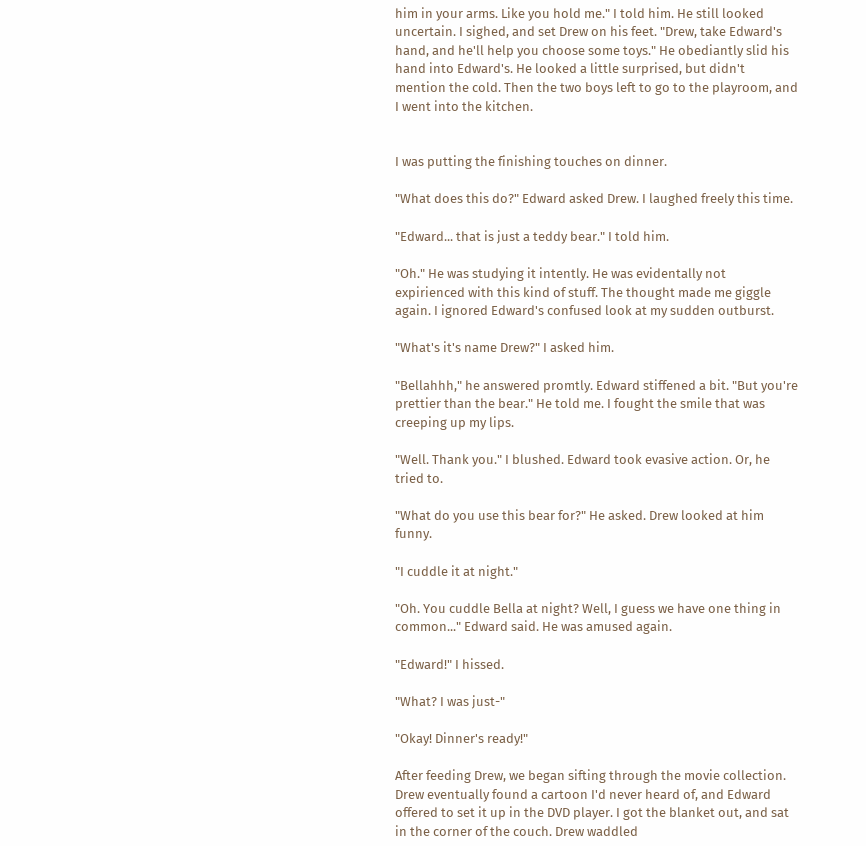him in your arms. Like you hold me." I told him. He still looked uncertain. I sighed, and set Drew on his feet. "Drew, take Edward's hand, and he'll help you choose some toys." He obediantly slid his hand into Edward's. He looked a little surprised, but didn't mention the cold. Then the two boys left to go to the playroom, and I went into the kitchen.


I was putting the finishing touches on dinner.

"What does this do?" Edward asked Drew. I laughed freely this time.

"Edward... that is just a teddy bear." I told him.

"Oh." He was studying it intently. He was evidentally not expirienced with this kind of stuff. The thought made me giggle again. I ignored Edward's confused look at my sudden outburst.

"What's it's name Drew?" I asked him.

"Bellahhh," he answered promtly. Edward stiffened a bit. "But you're prettier than the bear." He told me. I fought the smile that was creeping up my lips.

"Well. Thank you." I blushed. Edward took evasive action. Or, he tried to.

"What do you use this bear for?" He asked. Drew looked at him funny.

"I cuddle it at night."

"Oh. You cuddle Bella at night? Well, I guess we have one thing in common..." Edward said. He was amused again.

"Edward!" I hissed.

"What? I was just-"

"Okay! Dinner's ready!"

After feeding Drew, we began sifting through the movie collection. Drew eventually found a cartoon I'd never heard of, and Edward offered to set it up in the DVD player. I got the blanket out, and sat in the corner of the couch. Drew waddled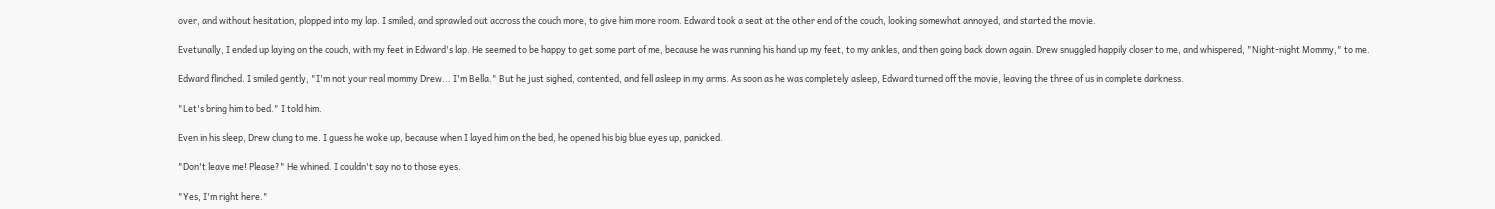over, and without hesitation, plopped into my lap. I smiled, and sprawled out accross the couch more, to give him more room. Edward took a seat at the other end of the couch, looking somewhat annoyed, and started the movie.

Evetunally, I ended up laying on the couch, with my feet in Edward's lap. He seemed to be happy to get some part of me, because he was running his hand up my feet, to my ankles, and then going back down again. Drew snuggled happily closer to me, and whispered, "Night-night Mommy," to me.

Edward flinched. I smiled gently, "I'm not your real mommy Drew... I'm Bella." But he just sighed, contented, and fell asleep in my arms. As soon as he was completely asleep, Edward turned off the movie, leaving the three of us in complete darkness.

"Let's bring him to bed." I told him.

Even in his sleep, Drew clung to me. I guess he woke up, because when I layed him on the bed, he opened his big blue eyes up, panicked.

"Don't leave me! Please?" He whined. I couldn't say no to those eyes.

"Yes, I'm right here."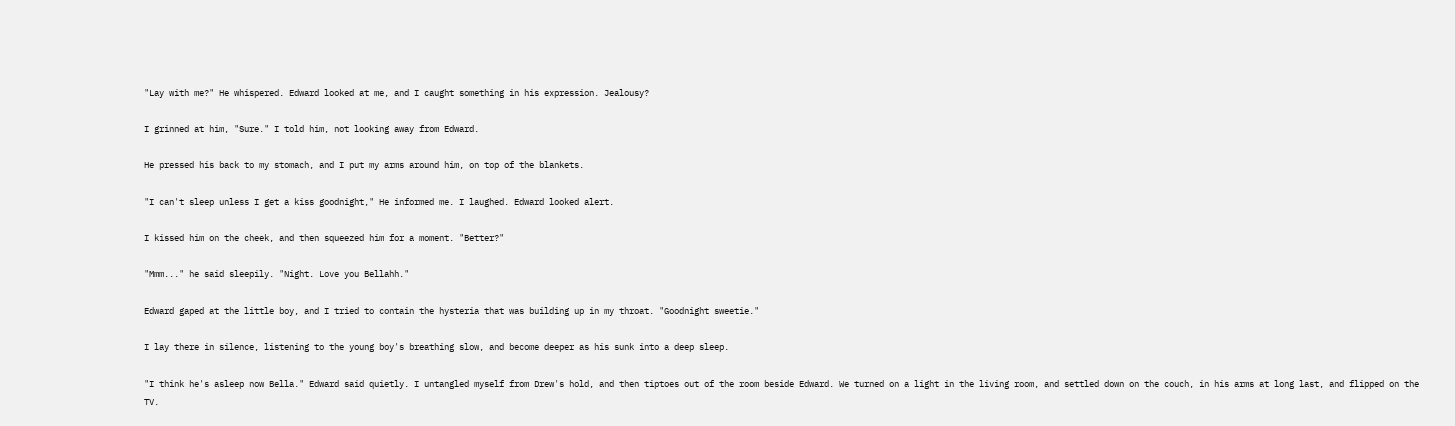"Lay with me?" He whispered. Edward looked at me, and I caught something in his expression. Jealousy?

I grinned at him, "Sure." I told him, not looking away from Edward.

He pressed his back to my stomach, and I put my arms around him, on top of the blankets.

"I can't sleep unless I get a kiss goodnight," He informed me. I laughed. Edward looked alert.

I kissed him on the cheek, and then squeezed him for a moment. "Better?"

"Mmm..." he said sleepily. "Night. Love you Bellahh."

Edward gaped at the little boy, and I tried to contain the hysteria that was building up in my throat. "Goodnight sweetie."

I lay there in silence, listening to the young boy's breathing slow, and become deeper as his sunk into a deep sleep.

"I think he's asleep now Bella." Edward said quietly. I untangled myself from Drew's hold, and then tiptoes out of the room beside Edward. We turned on a light in the living room, and settled down on the couch, in his arms at long last, and flipped on the TV.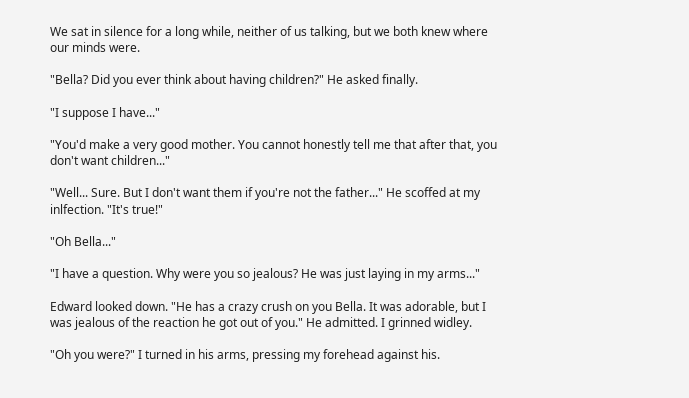We sat in silence for a long while, neither of us talking, but we both knew where our minds were.

"Bella? Did you ever think about having children?" He asked finally.

"I suppose I have..."

"You'd make a very good mother. You cannot honestly tell me that after that, you don't want children..."

"Well... Sure. But I don't want them if you're not the father..." He scoffed at my inlfection. "It's true!"

"Oh Bella..."

"I have a question. Why were you so jealous? He was just laying in my arms..."

Edward looked down. "He has a crazy crush on you Bella. It was adorable, but I was jealous of the reaction he got out of you." He admitted. I grinned widley.

"Oh you were?" I turned in his arms, pressing my forehead against his.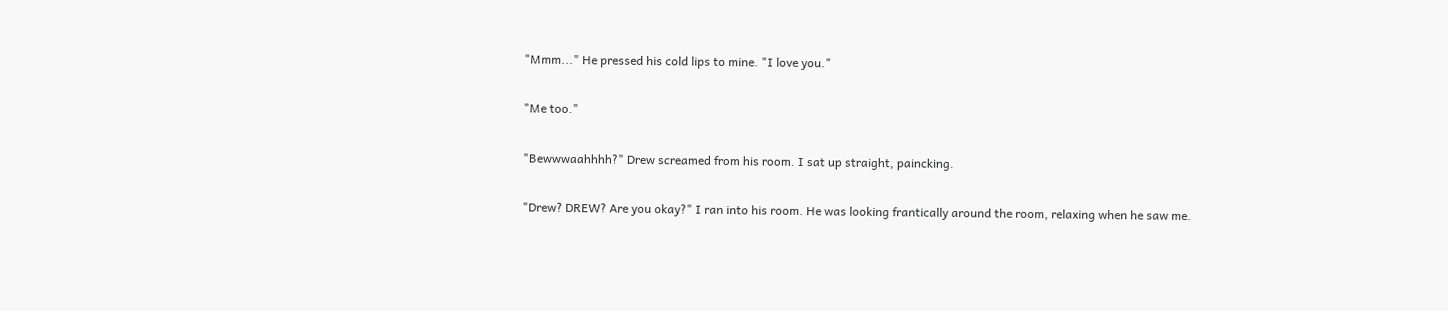"Mmm..." He pressed his cold lips to mine. "I love you."

"Me too."

"Bewwwaahhhh?" Drew screamed from his room. I sat up straight, paincking.

"Drew? DREW? Are you okay?" I ran into his room. He was looking frantically around the room, relaxing when he saw me.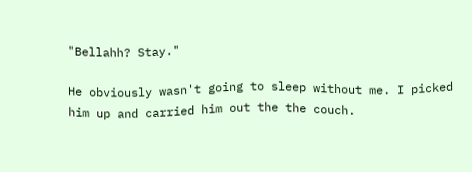"Bellahh? Stay."

He obviously wasn't going to sleep without me. I picked him up and carried him out the the couch.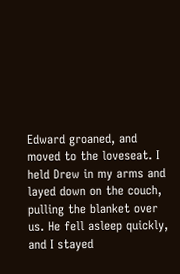Edward groaned, and moved to the loveseat. I held Drew in my arms and layed down on the couch, pulling the blanket over us. He fell asleep quickly, and I stayed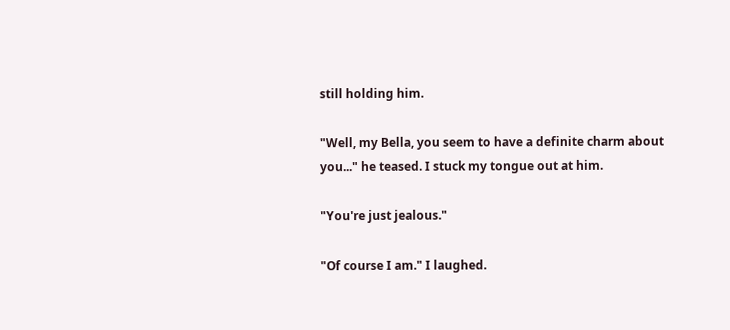still holding him.

"Well, my Bella, you seem to have a definite charm about you..." he teased. I stuck my tongue out at him.

"You're just jealous."

"Of course I am." I laughed.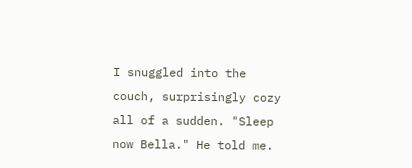I snuggled into the couch, surprisingly cozy all of a sudden. "Sleep now Bella." He told me.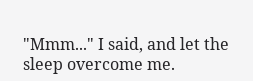"Mmm..." I said, and let the sleep overcome me.